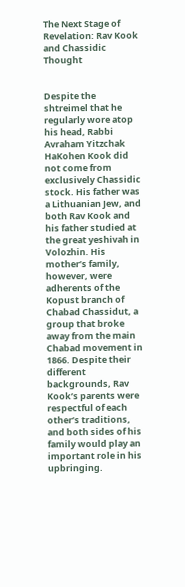The Next Stage of Revelation: Rav Kook and Chassidic Thought


Despite the shtreimel that he regularly wore atop his head, Rabbi Avraham Yitzchak HaKohen Kook did not come from exclusively Chassidic stock. His father was a Lithuanian Jew, and both Rav Kook and his father studied at the great yeshivah in Volozhin. His mother’s family, however, were adherents of the Kopust branch of Chabad Chassidut, a group that broke away from the main Chabad movement in 1866. Despite their different backgrounds, Rav Kook’s parents were respectful of each other’s traditions, and both sides of his family would play an important role in his upbringing.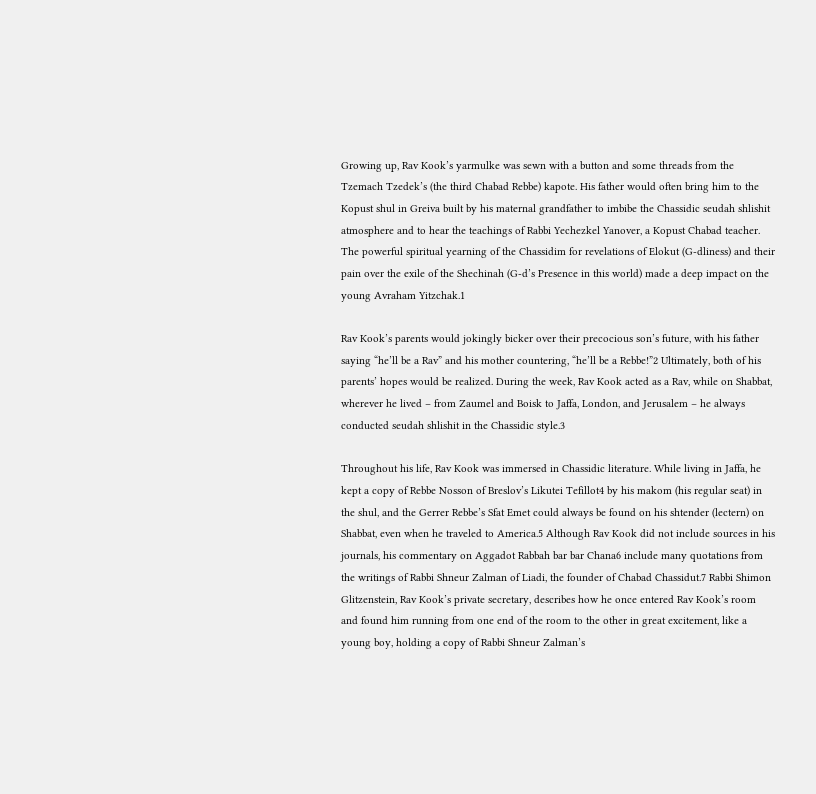Growing up, Rav Kook’s yarmulke was sewn with a button and some threads from the Tzemach Tzedek’s (the third Chabad Rebbe) kapote. His father would often bring him to the Kopust shul in Greiva built by his maternal grandfather to imbibe the Chassidic seudah shlishit atmosphere and to hear the teachings of Rabbi Yechezkel Yanover, a Kopust Chabad teacher. The powerful spiritual yearning of the Chassidim for revelations of Elokut (G-dliness) and their pain over the exile of the Shechinah (G-d’s Presence in this world) made a deep impact on the young Avraham Yitzchak.1

Rav Kook’s parents would jokingly bicker over their precocious son’s future, with his father saying “he’ll be a Rav” and his mother countering, “he’ll be a Rebbe!”2 Ultimately, both of his parents’ hopes would be realized. During the week, Rav Kook acted as a Rav, while on Shabbat, wherever he lived – from Zaumel and Boisk to Jaffa, London, and Jerusalem – he always conducted seudah shlishit in the Chassidic style.3

Throughout his life, Rav Kook was immersed in Chassidic literature. While living in Jaffa, he kept a copy of Rebbe Nosson of Breslov’s Likutei Tefillot4 by his makom (his regular seat) in the shul, and the Gerrer Rebbe’s Sfat Emet could always be found on his shtender (lectern) on Shabbat, even when he traveled to America.5 Although Rav Kook did not include sources in his journals, his commentary on Aggadot Rabbah bar bar Chana6 include many quotations from the writings of Rabbi Shneur Zalman of Liadi, the founder of Chabad Chassidut.7 Rabbi Shimon Glitzenstein, Rav Kook’s private secretary, describes how he once entered Rav Kook’s room and found him running from one end of the room to the other in great excitement, like a young boy, holding a copy of Rabbi Shneur Zalman’s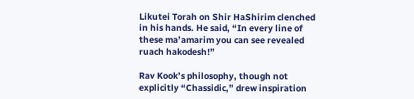Likutei Torah on Shir HaShirim clenched in his hands. He said, “In every line of these ma’amarim you can see revealed ruach hakodesh!”

Rav Kook’s philosophy, though not explicitly “Chassidic,” drew inspiration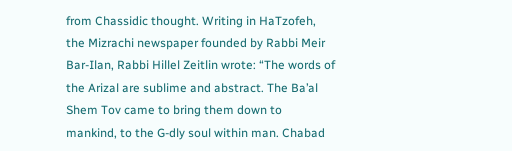from Chassidic thought. Writing in HaTzofeh, the Mizrachi newspaper founded by Rabbi Meir Bar-Ilan, Rabbi Hillel Zeitlin wrote: “The words of the Arizal are sublime and abstract. The Ba’al Shem Tov came to bring them down to mankind, to the G-dly soul within man. Chabad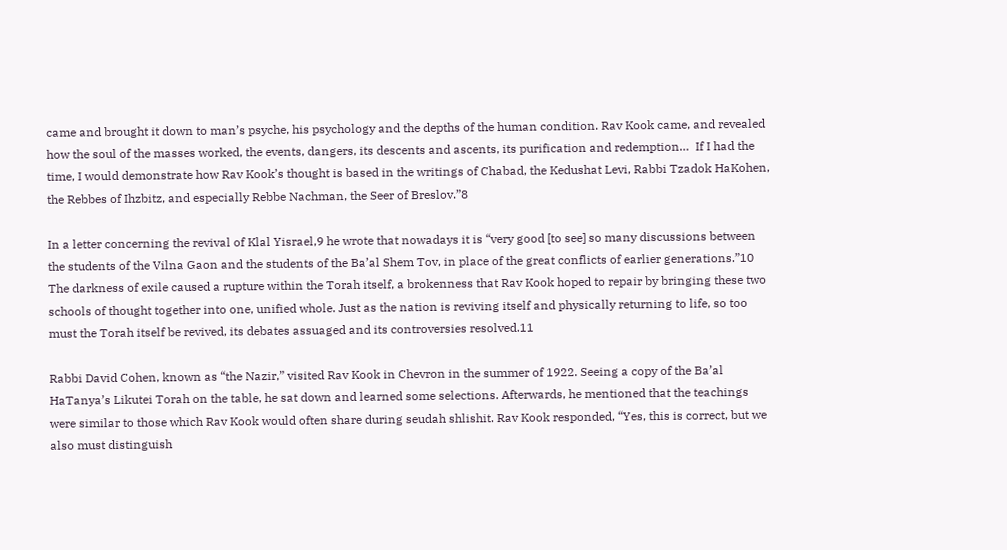came and brought it down to man’s psyche, his psychology and the depths of the human condition. Rav Kook came, and revealed how the soul of the masses worked, the events, dangers, its descents and ascents, its purification and redemption…  If I had the time, I would demonstrate how Rav Kook’s thought is based in the writings of Chabad, the Kedushat Levi, Rabbi Tzadok HaKohen, the Rebbes of Ihzbitz, and especially Rebbe Nachman, the Seer of Breslov.”8

In a letter concerning the revival of Klal Yisrael,9 he wrote that nowadays it is “very good [to see] so many discussions between the students of the Vilna Gaon and the students of the Ba’al Shem Tov, in place of the great conflicts of earlier generations.”10 The darkness of exile caused a rupture within the Torah itself, a brokenness that Rav Kook hoped to repair by bringing these two schools of thought together into one, unified whole. Just as the nation is reviving itself and physically returning to life, so too must the Torah itself be revived, its debates assuaged and its controversies resolved.11

Rabbi David Cohen, known as “the Nazir,” visited Rav Kook in Chevron in the summer of 1922. Seeing a copy of the Ba’al HaTanya’s Likutei Torah on the table, he sat down and learned some selections. Afterwards, he mentioned that the teachings were similar to those which Rav Kook would often share during seudah shlishit. Rav Kook responded, “Yes, this is correct, but we also must distinguish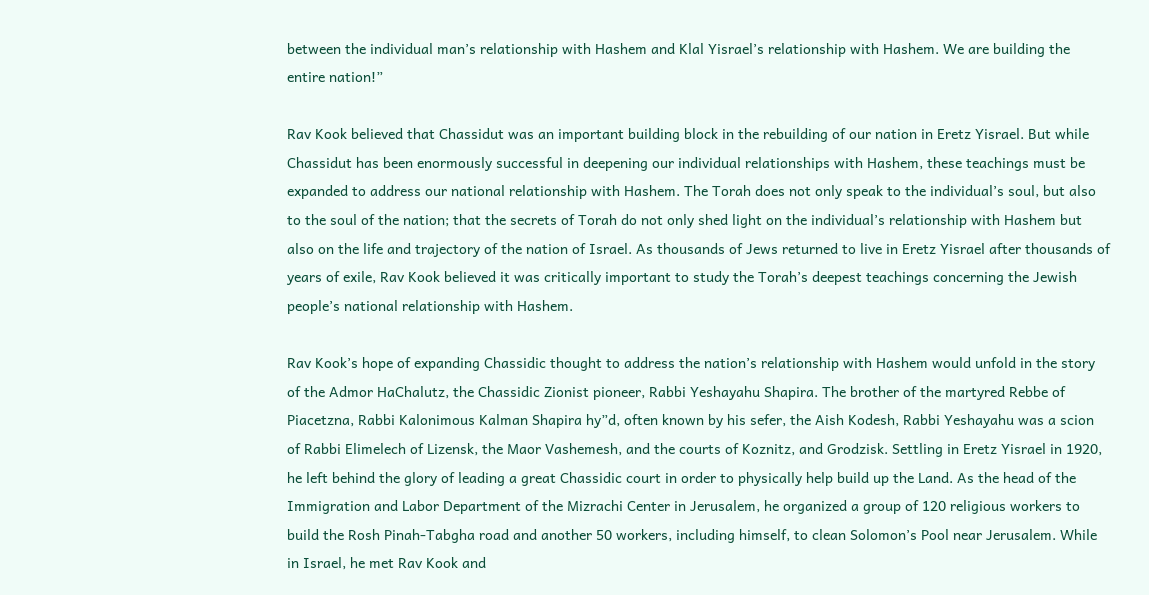between the individual man’s relationship with Hashem and Klal Yisrael’s relationship with Hashem. We are building the entire nation!”

Rav Kook believed that Chassidut was an important building block in the rebuilding of our nation in Eretz Yisrael. But while Chassidut has been enormously successful in deepening our individual relationships with Hashem, these teachings must be expanded to address our national relationship with Hashem. The Torah does not only speak to the individual’s soul, but also to the soul of the nation; that the secrets of Torah do not only shed light on the individual’s relationship with Hashem but also on the life and trajectory of the nation of Israel. As thousands of Jews returned to live in Eretz Yisrael after thousands of years of exile, Rav Kook believed it was critically important to study the Torah’s deepest teachings concerning the Jewish people’s national relationship with Hashem.

Rav Kook’s hope of expanding Chassidic thought to address the nation’s relationship with Hashem would unfold in the story of the Admor HaChalutz, the Chassidic Zionist pioneer, Rabbi Yeshayahu Shapira. The brother of the martyred Rebbe of Piacetzna, Rabbi Kalonimous Kalman Shapira hy”d, often known by his sefer, the Aish Kodesh, Rabbi Yeshayahu was a scion of Rabbi Elimelech of Lizensk, the Maor Vashemesh, and the courts of Koznitz, and Grodzisk. Settling in Eretz Yisrael in 1920, he left behind the glory of leading a great Chassidic court in order to physically help build up the Land. As the head of the Immigration and Labor Department of the Mizrachi Center in Jerusalem, he organized a group of 120 religious workers to build the Rosh Pinah-Tabgha road and another 50 workers, including himself, to clean Solomon’s Pool near Jerusalem. While in Israel, he met Rav Kook and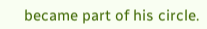became part of his circle.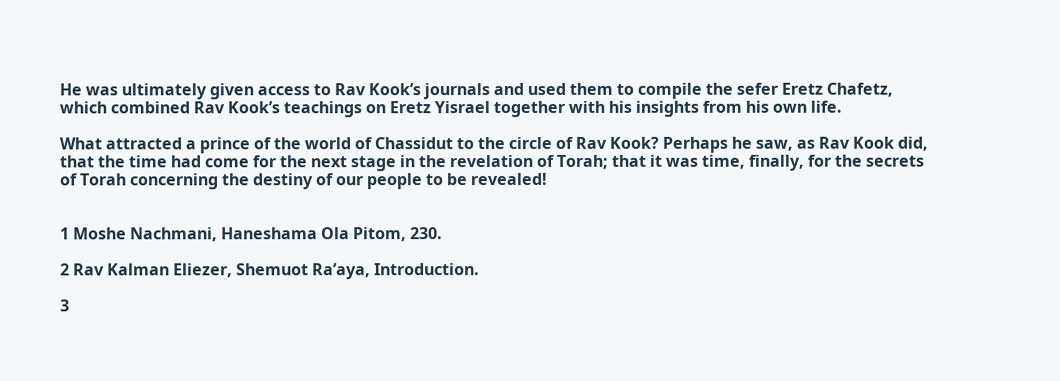He was ultimately given access to Rav Kook’s journals and used them to compile the sefer Eretz Chafetz, which combined Rav Kook’s teachings on Eretz Yisrael together with his insights from his own life.

What attracted a prince of the world of Chassidut to the circle of Rav Kook? Perhaps he saw, as Rav Kook did, that the time had come for the next stage in the revelation of Torah; that it was time, finally, for the secrets of Torah concerning the destiny of our people to be revealed!


1 Moshe Nachmani, Haneshama Ola Pitom, 230.

2 Rav Kalman Eliezer, Shemuot Ra’aya, Introduction.

3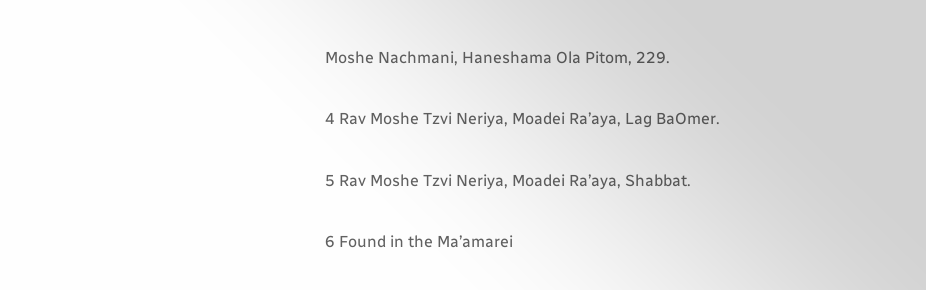Moshe Nachmani, Haneshama Ola Pitom, 229.

4 Rav Moshe Tzvi Neriya, Moadei Ra’aya, Lag BaOmer.

5 Rav Moshe Tzvi Neriya, Moadei Ra’aya, Shabbat.

6 Found in the Ma’amarei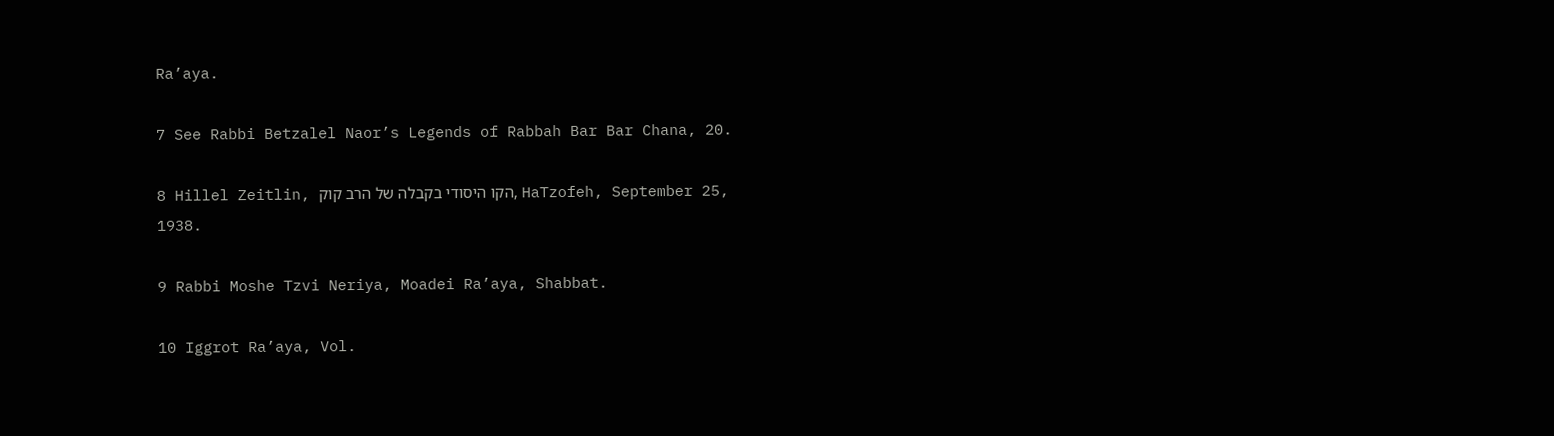Ra’aya.

7 See Rabbi Betzalel Naor’s Legends of Rabbah Bar Bar Chana, 20.

8 Hillel Zeitlin, הקו היסודי בקבלה של הרב קוק, HaTzofeh, September 25, 1938.

9 Rabbi Moshe Tzvi Neriya, Moadei Ra’aya, Shabbat.

10 Iggrot Ra’aya, Vol.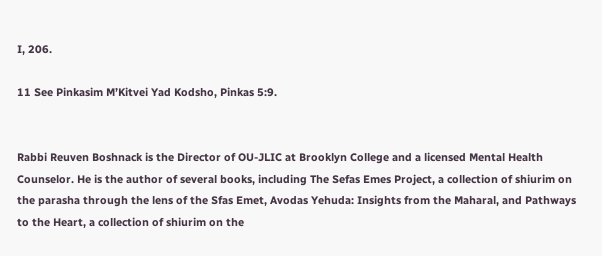I, 206.

11 See Pinkasim M’Kitvei Yad Kodsho, Pinkas 5:9.


Rabbi Reuven Boshnack is the Director of OU-JLIC at Brooklyn College and a licensed Mental Health Counselor. He is the author of several books, including The Sefas Emes Project, a collection of shiurim on the parasha through the lens of the Sfas Emet, Avodas Yehuda: Insights from the Maharal, and Pathways to the Heart, a collection of shiurim on the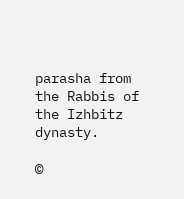parasha from the Rabbis of the Izhbitz dynasty.

©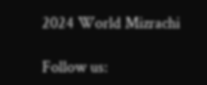2024 World Mizrachi

Follow us: